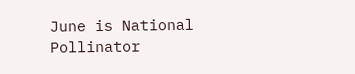June is National Pollinator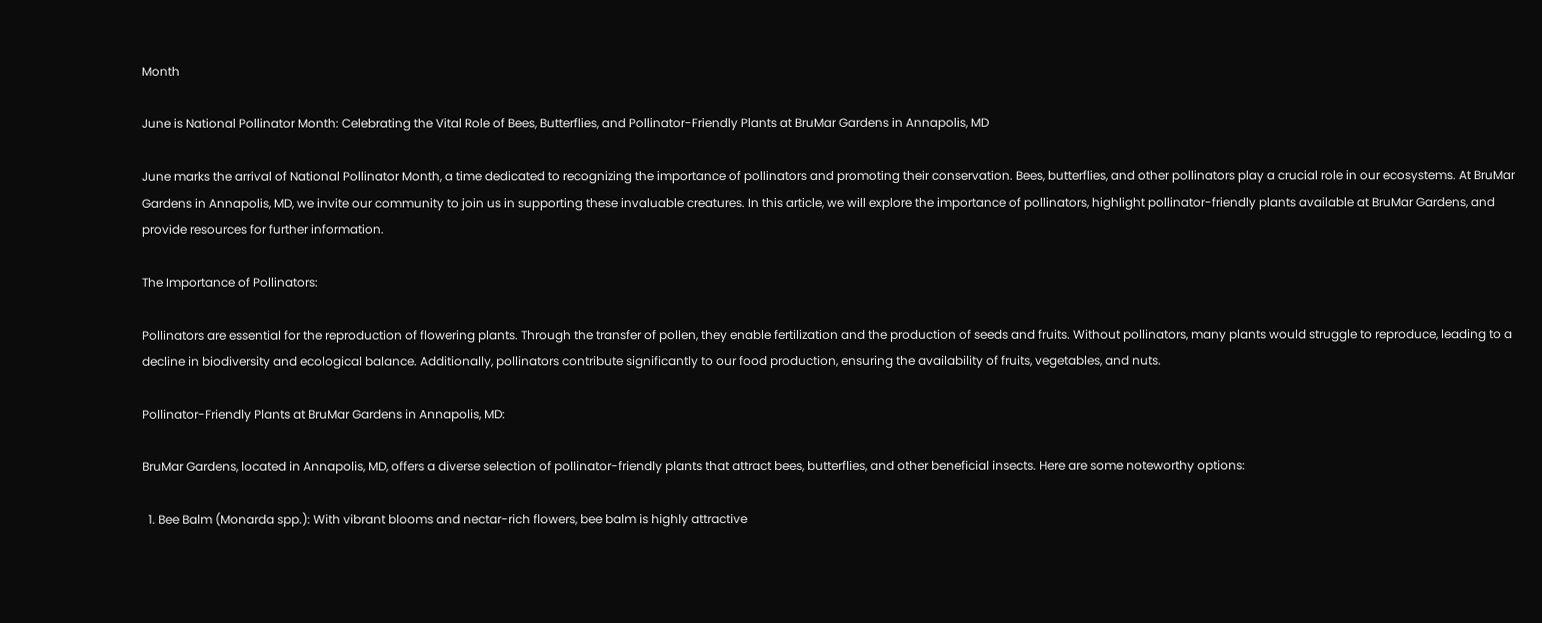Month

June is National Pollinator Month: Celebrating the Vital Role of Bees, Butterflies, and Pollinator-Friendly Plants at BruMar Gardens in Annapolis, MD

June marks the arrival of National Pollinator Month, a time dedicated to recognizing the importance of pollinators and promoting their conservation. Bees, butterflies, and other pollinators play a crucial role in our ecosystems. At BruMar Gardens in Annapolis, MD, we invite our community to join us in supporting these invaluable creatures. In this article, we will explore the importance of pollinators, highlight pollinator-friendly plants available at BruMar Gardens, and provide resources for further information.

The Importance of Pollinators:

Pollinators are essential for the reproduction of flowering plants. Through the transfer of pollen, they enable fertilization and the production of seeds and fruits. Without pollinators, many plants would struggle to reproduce, leading to a decline in biodiversity and ecological balance. Additionally, pollinators contribute significantly to our food production, ensuring the availability of fruits, vegetables, and nuts.

Pollinator-Friendly Plants at BruMar Gardens in Annapolis, MD:

BruMar Gardens, located in Annapolis, MD, offers a diverse selection of pollinator-friendly plants that attract bees, butterflies, and other beneficial insects. Here are some noteworthy options:

  1. Bee Balm (Monarda spp.): With vibrant blooms and nectar-rich flowers, bee balm is highly attractive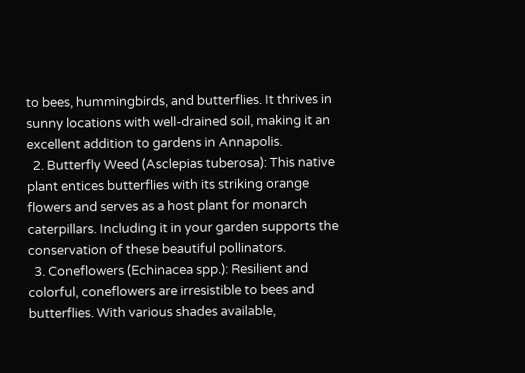to bees, hummingbirds, and butterflies. It thrives in sunny locations with well-drained soil, making it an excellent addition to gardens in Annapolis.
  2. Butterfly Weed (Asclepias tuberosa): This native plant entices butterflies with its striking orange flowers and serves as a host plant for monarch caterpillars. Including it in your garden supports the conservation of these beautiful pollinators.
  3. Coneflowers (Echinacea spp.): Resilient and colorful, coneflowers are irresistible to bees and butterflies. With various shades available,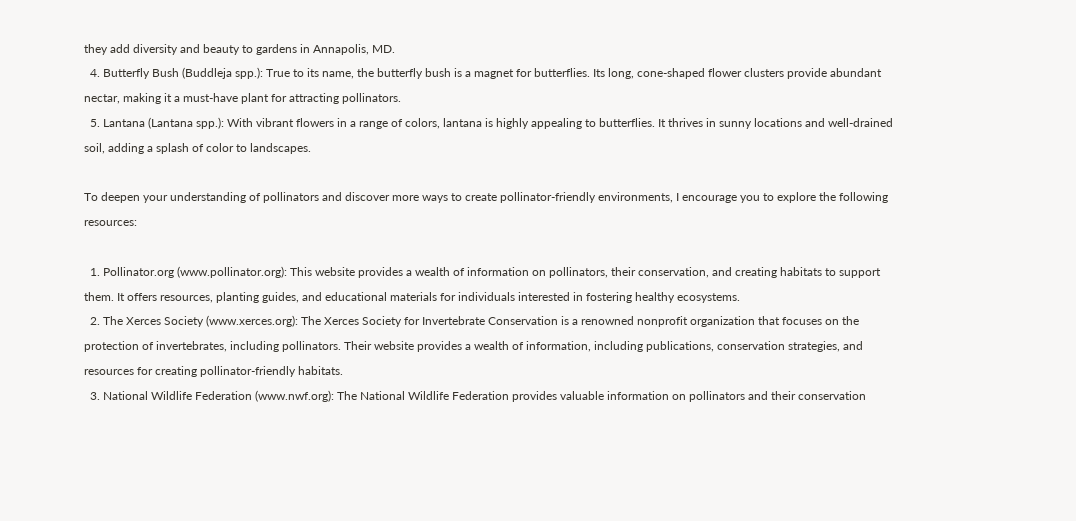they add diversity and beauty to gardens in Annapolis, MD.
  4. Butterfly Bush (Buddleja spp.): True to its name, the butterfly bush is a magnet for butterflies. Its long, cone-shaped flower clusters provide abundant nectar, making it a must-have plant for attracting pollinators.
  5. Lantana (Lantana spp.): With vibrant flowers in a range of colors, lantana is highly appealing to butterflies. It thrives in sunny locations and well-drained soil, adding a splash of color to landscapes.

To deepen your understanding of pollinators and discover more ways to create pollinator-friendly environments, I encourage you to explore the following resources:

  1. Pollinator.org (www.pollinator.org): This website provides a wealth of information on pollinators, their conservation, and creating habitats to support them. It offers resources, planting guides, and educational materials for individuals interested in fostering healthy ecosystems.
  2. The Xerces Society (www.xerces.org): The Xerces Society for Invertebrate Conservation is a renowned nonprofit organization that focuses on the protection of invertebrates, including pollinators. Their website provides a wealth of information, including publications, conservation strategies, and resources for creating pollinator-friendly habitats.
  3. National Wildlife Federation (www.nwf.org): The National Wildlife Federation provides valuable information on pollinators and their conservation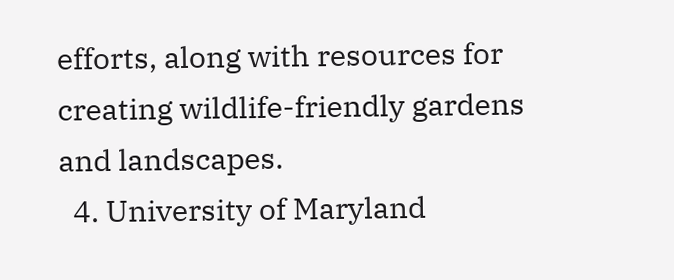efforts, along with resources for creating wildlife-friendly gardens and landscapes.
  4. University of Maryland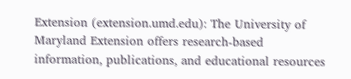Extension (extension.umd.edu): The University of Maryland Extension offers research-based information, publications, and educational resources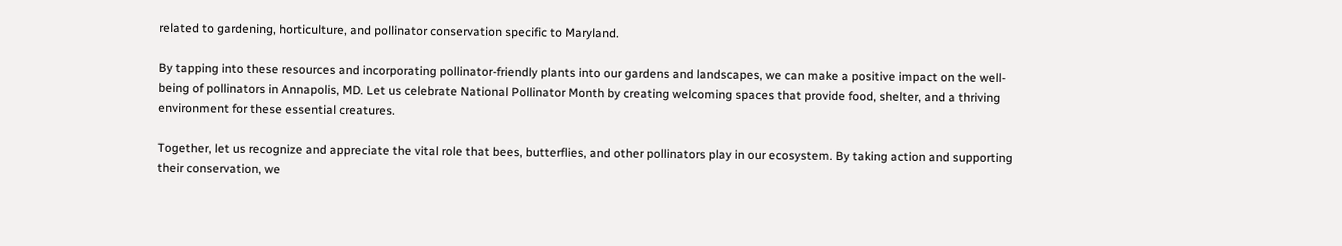related to gardening, horticulture, and pollinator conservation specific to Maryland.

By tapping into these resources and incorporating pollinator-friendly plants into our gardens and landscapes, we can make a positive impact on the well-being of pollinators in Annapolis, MD. Let us celebrate National Pollinator Month by creating welcoming spaces that provide food, shelter, and a thriving environment for these essential creatures.

Together, let us recognize and appreciate the vital role that bees, butterflies, and other pollinators play in our ecosystem. By taking action and supporting their conservation, we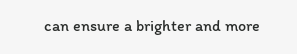can ensure a brighter and more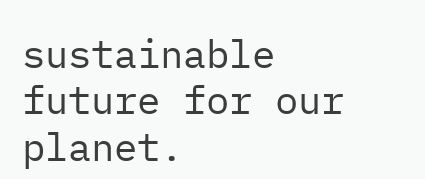sustainable future for our planet.